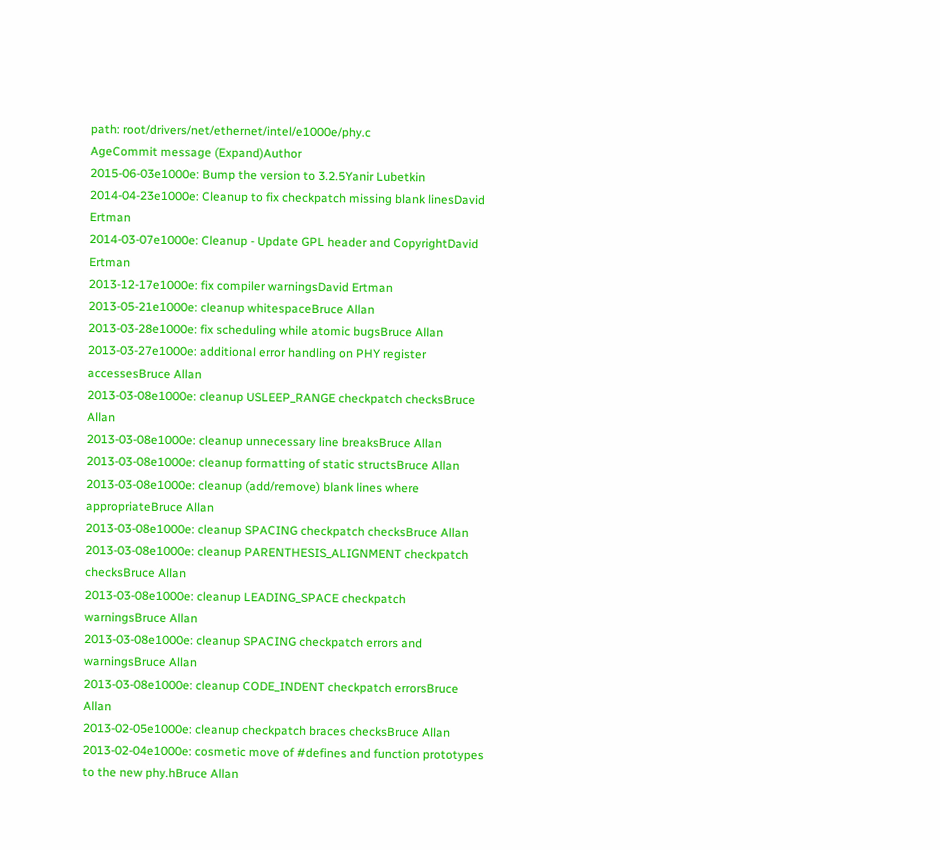path: root/drivers/net/ethernet/intel/e1000e/phy.c
AgeCommit message (Expand)Author
2015-06-03e1000e: Bump the version to 3.2.5Yanir Lubetkin
2014-04-23e1000e: Cleanup to fix checkpatch missing blank linesDavid Ertman
2014-03-07e1000e: Cleanup - Update GPL header and CopyrightDavid Ertman
2013-12-17e1000e: fix compiler warningsDavid Ertman
2013-05-21e1000e: cleanup whitespaceBruce Allan
2013-03-28e1000e: fix scheduling while atomic bugsBruce Allan
2013-03-27e1000e: additional error handling on PHY register accessesBruce Allan
2013-03-08e1000e: cleanup USLEEP_RANGE checkpatch checksBruce Allan
2013-03-08e1000e: cleanup unnecessary line breaksBruce Allan
2013-03-08e1000e: cleanup formatting of static structsBruce Allan
2013-03-08e1000e: cleanup (add/remove) blank lines where appropriateBruce Allan
2013-03-08e1000e: cleanup SPACING checkpatch checksBruce Allan
2013-03-08e1000e: cleanup PARENTHESIS_ALIGNMENT checkpatch checksBruce Allan
2013-03-08e1000e: cleanup LEADING_SPACE checkpatch warningsBruce Allan
2013-03-08e1000e: cleanup SPACING checkpatch errors and warningsBruce Allan
2013-03-08e1000e: cleanup CODE_INDENT checkpatch errorsBruce Allan
2013-02-05e1000e: cleanup checkpatch braces checksBruce Allan
2013-02-04e1000e: cosmetic move of #defines and function prototypes to the new phy.hBruce Allan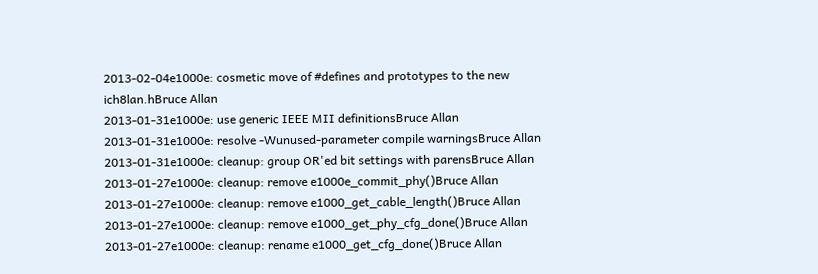2013-02-04e1000e: cosmetic move of #defines and prototypes to the new ich8lan.hBruce Allan
2013-01-31e1000e: use generic IEEE MII definitionsBruce Allan
2013-01-31e1000e: resolve -Wunused-parameter compile warningsBruce Allan
2013-01-31e1000e: cleanup: group OR'ed bit settings with parensBruce Allan
2013-01-27e1000e: cleanup: remove e1000e_commit_phy()Bruce Allan
2013-01-27e1000e: cleanup: remove e1000_get_cable_length()Bruce Allan
2013-01-27e1000e: cleanup: remove e1000_get_phy_cfg_done()Bruce Allan
2013-01-27e1000e: cleanup: rename e1000_get_cfg_done()Bruce Allan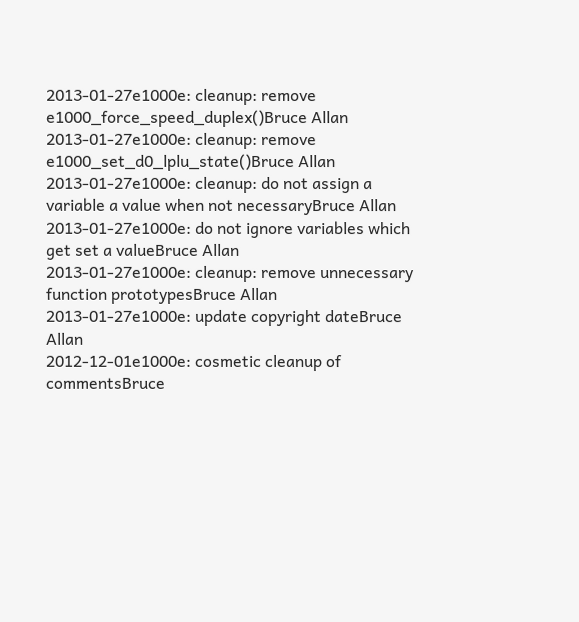2013-01-27e1000e: cleanup: remove e1000_force_speed_duplex()Bruce Allan
2013-01-27e1000e: cleanup: remove e1000_set_d0_lplu_state()Bruce Allan
2013-01-27e1000e: cleanup: do not assign a variable a value when not necessaryBruce Allan
2013-01-27e1000e: do not ignore variables which get set a valueBruce Allan
2013-01-27e1000e: cleanup: remove unnecessary function prototypesBruce Allan
2013-01-27e1000e: update copyright dateBruce Allan
2012-12-01e1000e: cosmetic cleanup of commentsBruce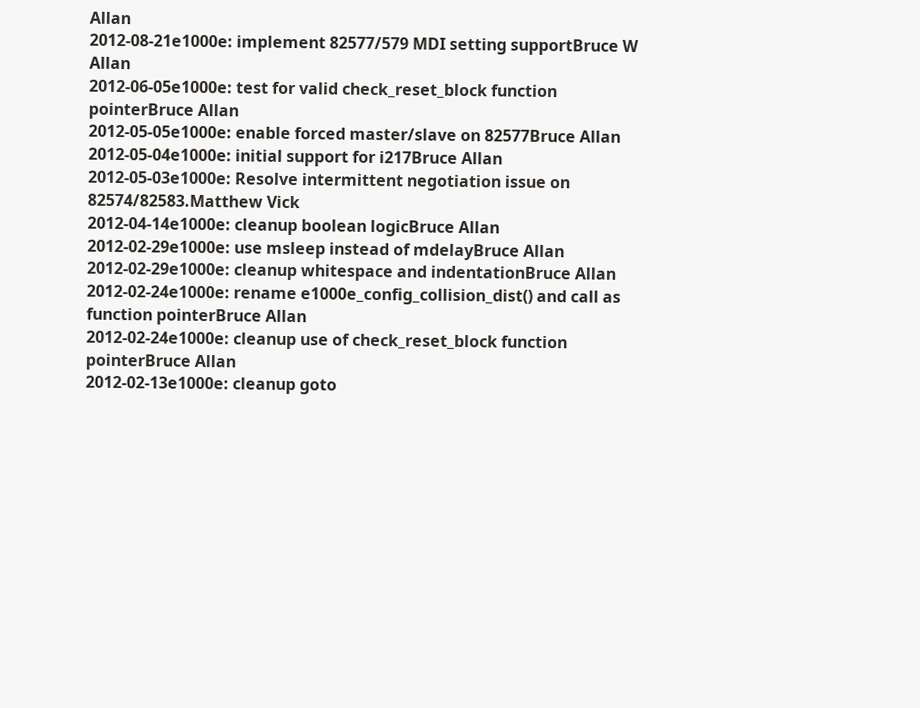Allan
2012-08-21e1000e: implement 82577/579 MDI setting supportBruce W Allan
2012-06-05e1000e: test for valid check_reset_block function pointerBruce Allan
2012-05-05e1000e: enable forced master/slave on 82577Bruce Allan
2012-05-04e1000e: initial support for i217Bruce Allan
2012-05-03e1000e: Resolve intermittent negotiation issue on 82574/82583.Matthew Vick
2012-04-14e1000e: cleanup boolean logicBruce Allan
2012-02-29e1000e: use msleep instead of mdelayBruce Allan
2012-02-29e1000e: cleanup whitespace and indentationBruce Allan
2012-02-24e1000e: rename e1000e_config_collision_dist() and call as function pointerBruce Allan
2012-02-24e1000e: cleanup use of check_reset_block function pointerBruce Allan
2012-02-13e1000e: cleanup goto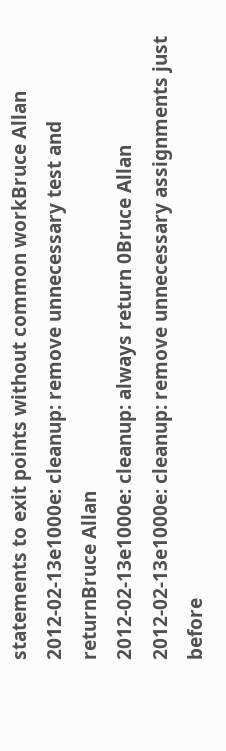statements to exit points without common workBruce Allan
2012-02-13e1000e: cleanup: remove unnecessary test and returnBruce Allan
2012-02-13e1000e: cleanup: always return 0Bruce Allan
2012-02-13e1000e: cleanup: remove unnecessary assignments just before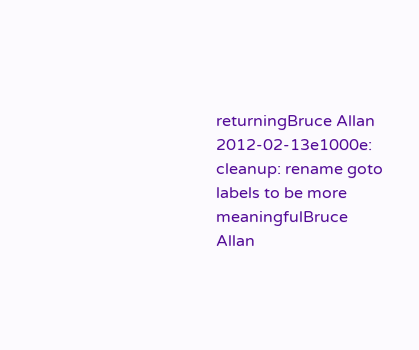returningBruce Allan
2012-02-13e1000e: cleanup: rename goto labels to be more meaningfulBruce Allan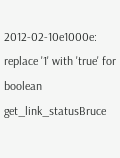2012-02-10e1000e: replace '1' with 'true' for boolean get_link_statusBruce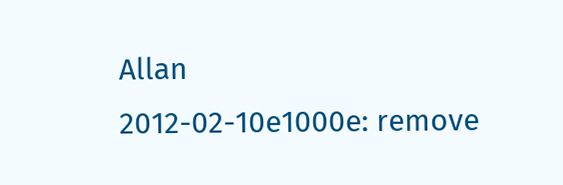Allan
2012-02-10e1000e: remove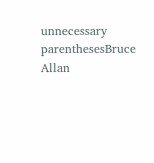unnecessary parenthesesBruce Allan